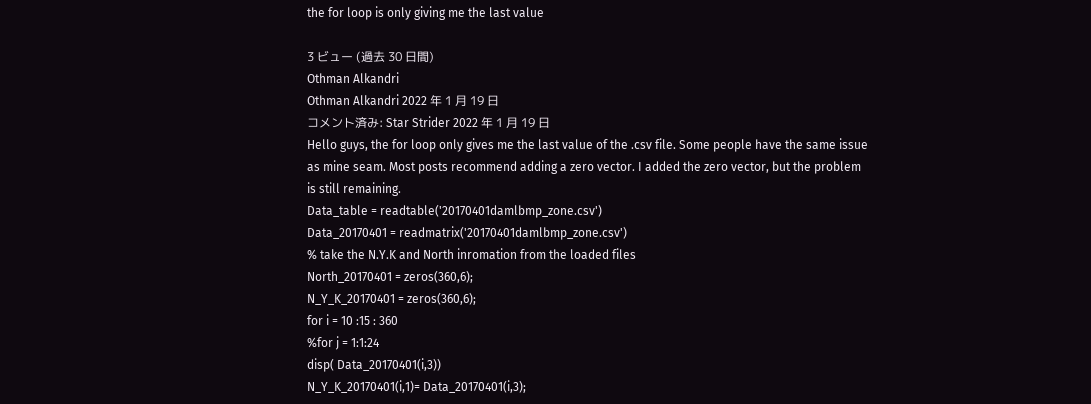the for loop is only giving me the last value

3 ビュー (過去 30 日間)
Othman Alkandri
Othman Alkandri 2022 年 1 月 19 日
コメント済み: Star Strider 2022 年 1 月 19 日
Hello guys, the for loop only gives me the last value of the .csv file. Some people have the same issue as mine seam. Most posts recommend adding a zero vector. I added the zero vector, but the problem is still remaining.
Data_table = readtable('20170401damlbmp_zone.csv')
Data_20170401 = readmatrix('20170401damlbmp_zone.csv')
% take the N.Y.K and North inromation from the loaded files
North_20170401 = zeros(360,6);
N_Y_K_20170401 = zeros(360,6);
for i = 10 :15 : 360
%for j = 1:1:24
disp( Data_20170401(i,3))
N_Y_K_20170401(i,1)= Data_20170401(i,3);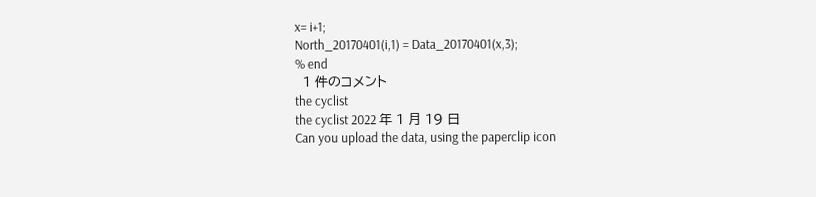x= i+1;
North_20170401(i,1) = Data_20170401(x,3);
% end
  1 件のコメント
the cyclist
the cyclist 2022 年 1 月 19 日
Can you upload the data, using the paperclip icon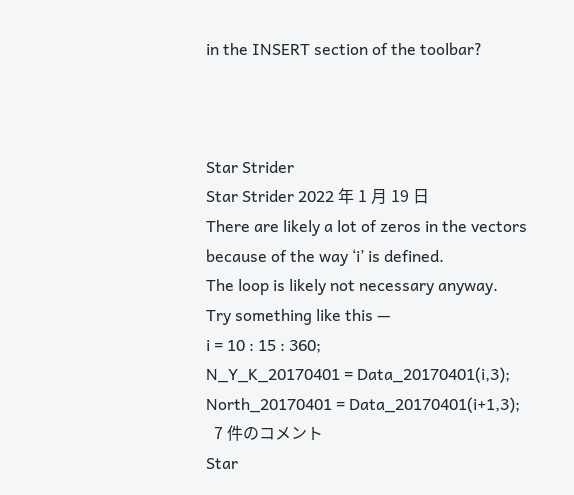in the INSERT section of the toolbar?



Star Strider
Star Strider 2022 年 1 月 19 日
There are likely a lot of zeros in the vectors because of the way ‘i’ is defined.
The loop is likely not necessary anyway.
Try something like this —
i = 10 : 15 : 360;
N_Y_K_20170401 = Data_20170401(i,3);
North_20170401 = Data_20170401(i+1,3);
  7 件のコメント
Star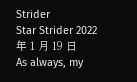Strider
Star Strider 2022 年 1 月 19 日
As always, my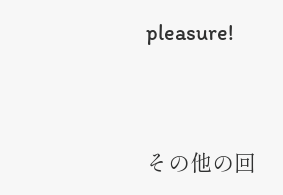pleasure!


その他の回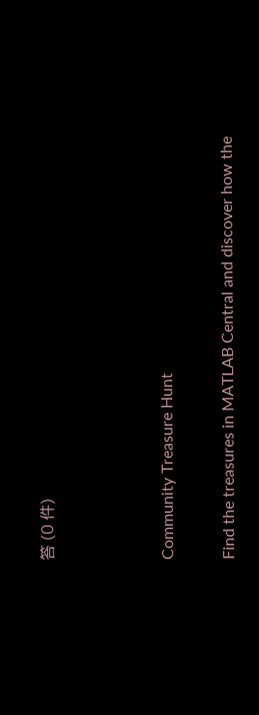答 (0 件)



Community Treasure Hunt

Find the treasures in MATLAB Central and discover how the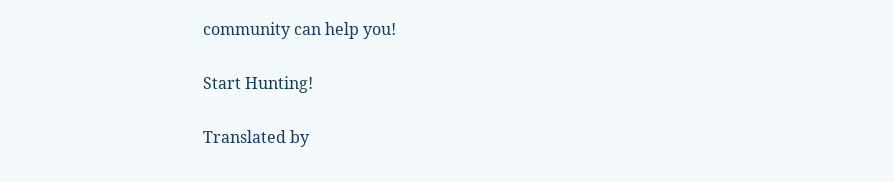community can help you!

Start Hunting!

Translated by